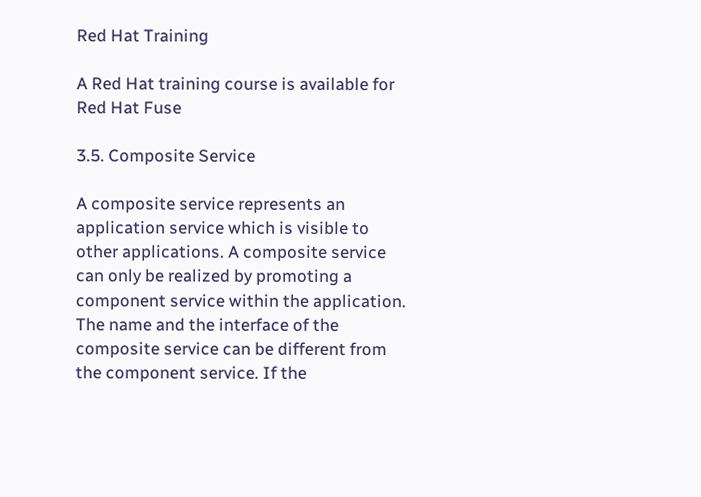Red Hat Training

A Red Hat training course is available for Red Hat Fuse

3.5. Composite Service

A composite service represents an application service which is visible to other applications. A composite service can only be realized by promoting a component service within the application. The name and the interface of the composite service can be different from the component service. If the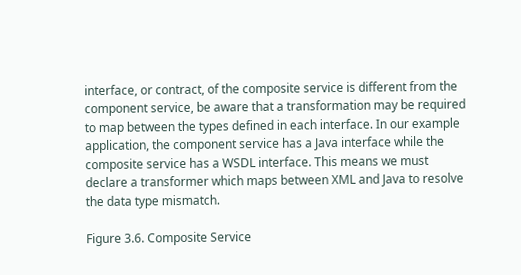interface, or contract, of the composite service is different from the component service, be aware that a transformation may be required to map between the types defined in each interface. In our example application, the component service has a Java interface while the composite service has a WSDL interface. This means we must declare a transformer which maps between XML and Java to resolve the data type mismatch.

Figure 3.6. Composite Service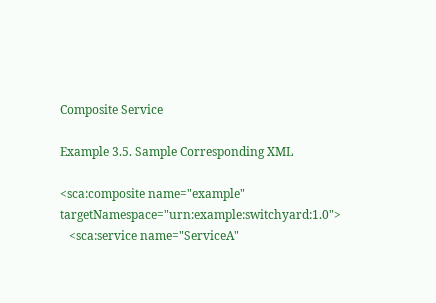Composite Service

Example 3.5. Sample Corresponding XML

<sca:composite name="example" targetNamespace="urn:example:switchyard:1.0">
   <sca:service name="ServiceA"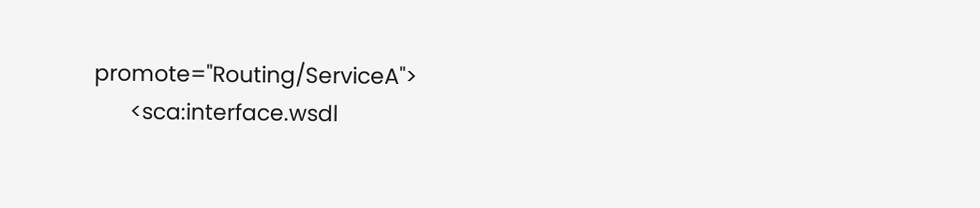promote="Routing/ServiceA">
      <sca:interface.wsdl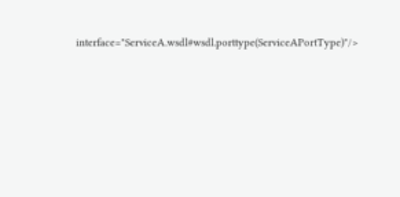interface="ServiceA.wsdl#wsdl.porttype(ServiceAPortType)"/>